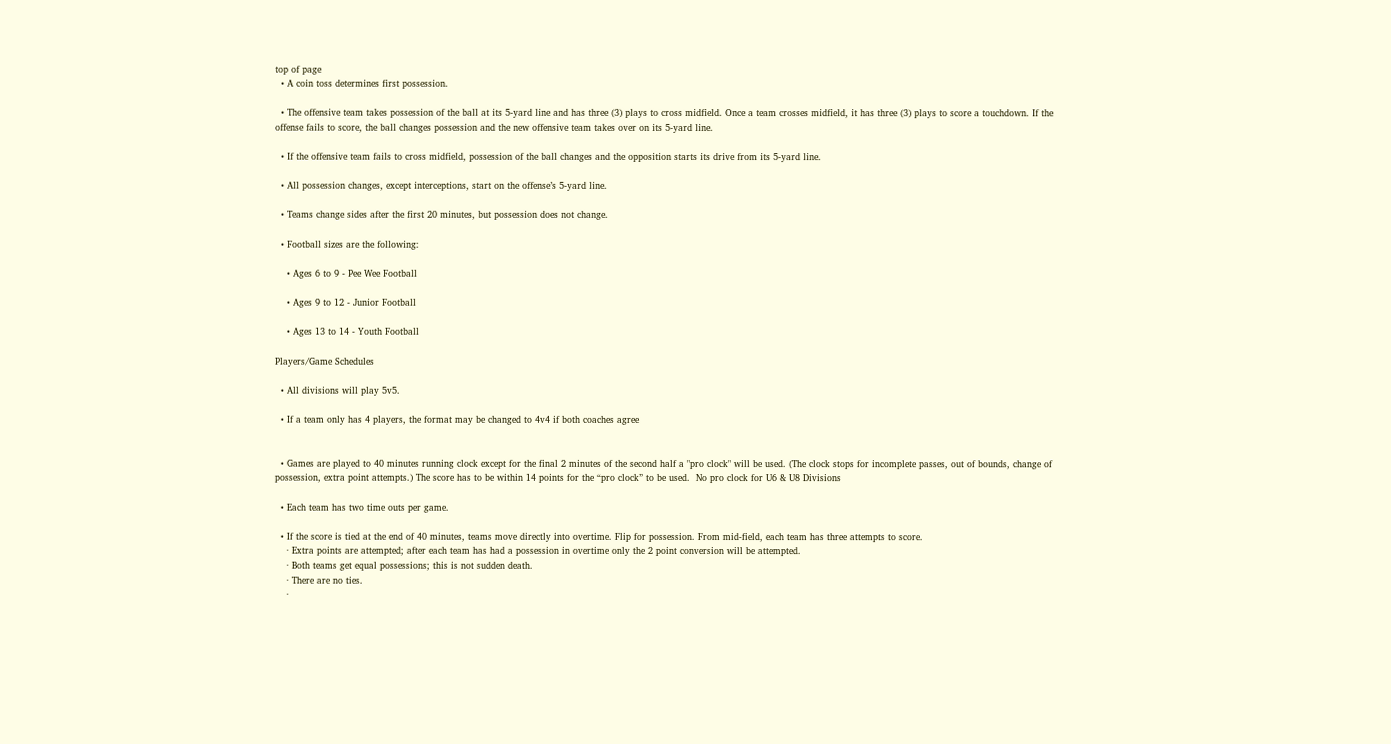top of page
  • A coin toss determines first possession.

  • The offensive team takes possession of the ball at its 5-yard line and has three (3) plays to cross midfield. Once a team crosses midfield, it has three (3) plays to score a touchdown. If the offense fails to score, the ball changes possession and the new offensive team takes over on its 5-yard line.

  • If the offensive team fails to cross midfield, possession of the ball changes and the opposition starts its drive from its 5-yard line.

  • All possession changes, except interceptions, start on the offense’s 5-yard line.

  • Teams change sides after the first 20 minutes, but possession does not change.

  • Football sizes are the following:

    • Ages 6 to 9 - Pee Wee Football

    • Ages 9 to 12 - Junior Football

    • Ages 13 to 14 - Youth Football

Players/Game Schedules

  • All divisions will play 5v5.

  • If a team only has 4 players, the format may be changed to 4v4 if both coaches agree


  • Games are played to 40 minutes running clock except for the final 2 minutes of the second half a "pro clock" will be used. (The clock stops for incomplete passes, out of bounds, change of possession, extra point attempts.) The score has to be within 14 points for the “pro clock” to be used.  No pro clock for U6 & U8 Divisions

  • Each team has two time outs per game.

  • If the score is tied at the end of 40 minutes, teams move directly into overtime. Flip for possession. From mid-field, each team has three attempts to score.
    · Extra points are attempted; after each team has had a possession in overtime only the 2 point conversion will be attempted.
    · Both teams get equal possessions; this is not sudden death.
    · There are no ties.
    ·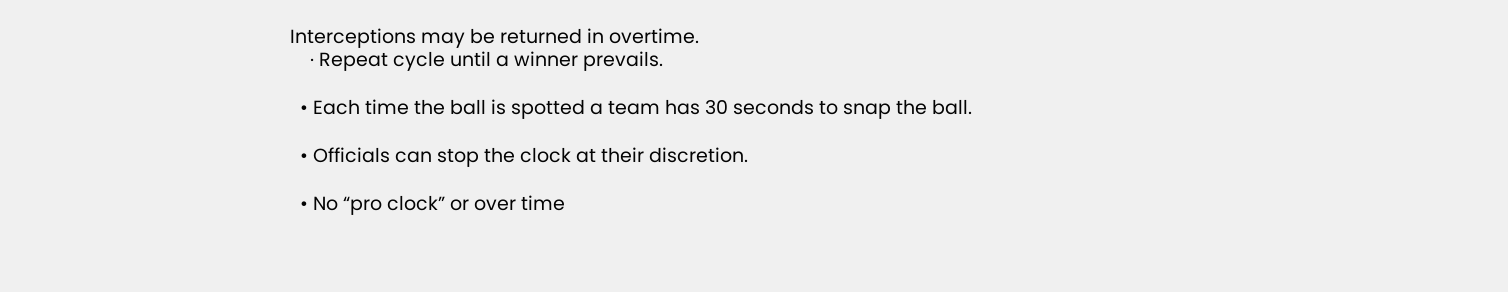Interceptions may be returned in overtime.
    · Repeat cycle until a winner prevails.

  • Each time the ball is spotted a team has 30 seconds to snap the ball.

  • Officials can stop the clock at their discretion.

  • No “pro clock” or over time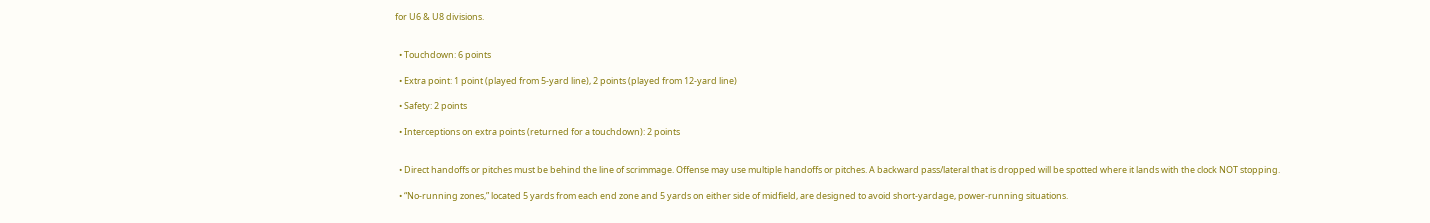for U6 & U8 divisions.


  • Touchdown: 6 points

  • Extra point: 1 point (played from 5-yard line), 2 points (played from 12-yard line)

  • Safety: 2 points

  • Interceptions on extra points (returned for a touchdown): 2 points


  • Direct handoffs or pitches must be behind the line of scrimmage. Offense may use multiple handoffs or pitches. A backward pass/lateral that is dropped will be spotted where it lands with the clock NOT stopping.

  • “No-running zones,” located 5 yards from each end zone and 5 yards on either side of midfield, are designed to avoid short-yardage, power-running situations.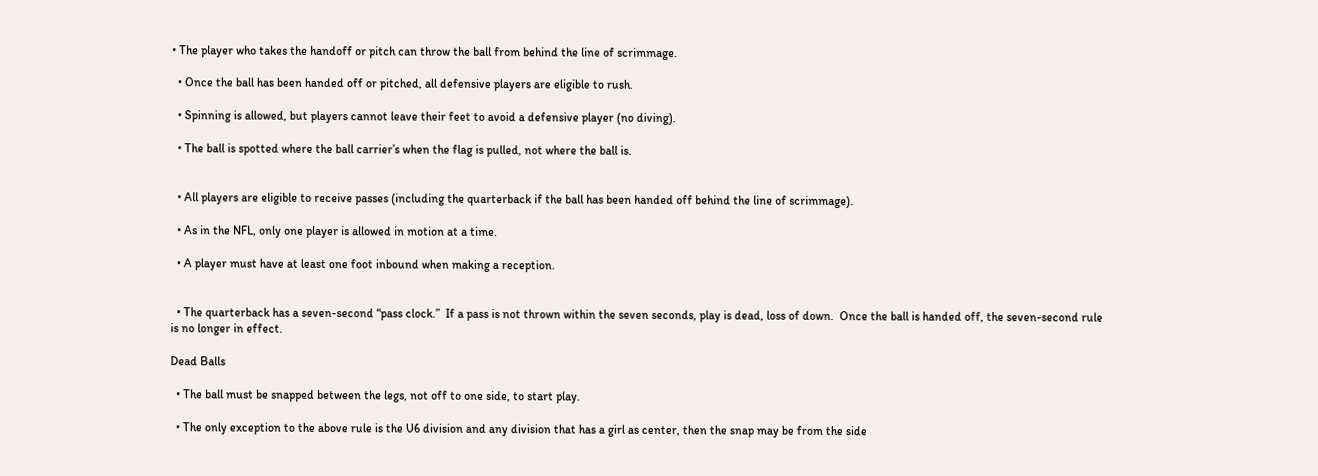• The player who takes the handoff or pitch can throw the ball from behind the line of scrimmage.

  • Once the ball has been handed off or pitched, all defensive players are eligible to rush.

  • Spinning is allowed, but players cannot leave their feet to avoid a defensive player (no diving).

  • The ball is spotted where the ball carrier’s when the flag is pulled, not where the ball is.


  • All players are eligible to receive passes (including the quarterback if the ball has been handed off behind the line of scrimmage).

  • As in the NFL, only one player is allowed in motion at a time.

  • A player must have at least one foot inbound when making a reception.


  • The quarterback has a seven-second “pass clock.”  If a pass is not thrown within the seven seconds, play is dead, loss of down.  Once the ball is handed off, the seven-second rule is no longer in effect.

Dead Balls

  • The ball must be snapped between the legs, not off to one side, to start play.

  • The only exception to the above rule is the U6 division and any division that has a girl as center, then the snap may be from the side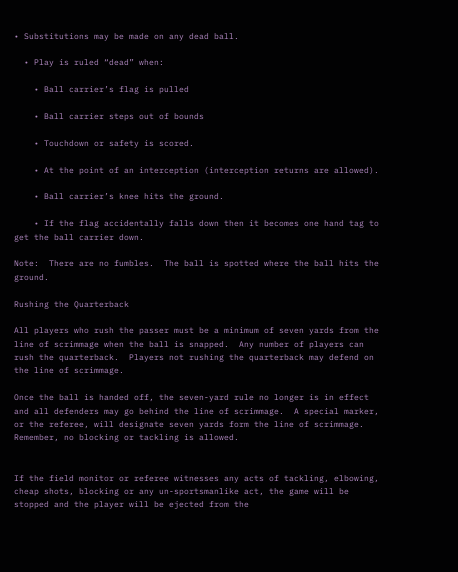• Substitutions may be made on any dead ball.

  • Play is ruled “dead” when:

    • Ball carrier’s flag is pulled

    • Ball carrier steps out of bounds

    • Touchdown or safety is scored.

    • At the point of an interception (interception returns are allowed).

    • Ball carrier’s knee hits the ground.

    • If the flag accidentally falls down then it becomes one hand tag to get the ball carrier down.

Note:  There are no fumbles.  The ball is spotted where the ball hits the ground.

Rushing the Quarterback

All players who rush the passer must be a minimum of seven yards from the line of scrimmage when the ball is snapped.  Any number of players can rush the quarterback.  Players not rushing the quarterback may defend on the line of scrimmage.

Once the ball is handed off, the seven-yard rule no longer is in effect and all defenders may go behind the line of scrimmage.  A special marker, or the referee, will designate seven yards form the line of scrimmage.  Remember, no blocking or tackling is allowed.


If the field monitor or referee witnesses any acts of tackling, elbowing, cheap shots, blocking or any un-sportsmanlike act, the game will be stopped and the player will be ejected from the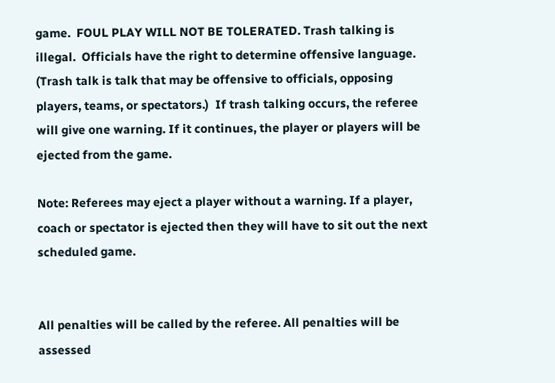game.  FOUL PLAY WILL NOT BE TOLERATED. Trash talking is illegal.  Officials have the right to determine offensive language.  (Trash talk is talk that may be offensive to officials, opposing players, teams, or spectators.)  If trash talking occurs, the referee will give one warning. If it continues, the player or players will be ejected from the game.

Note: Referees may eject a player without a warning. If a player, coach or spectator is ejected then they will have to sit out the next scheduled game.


All penalties will be called by the referee. All penalties will be assessed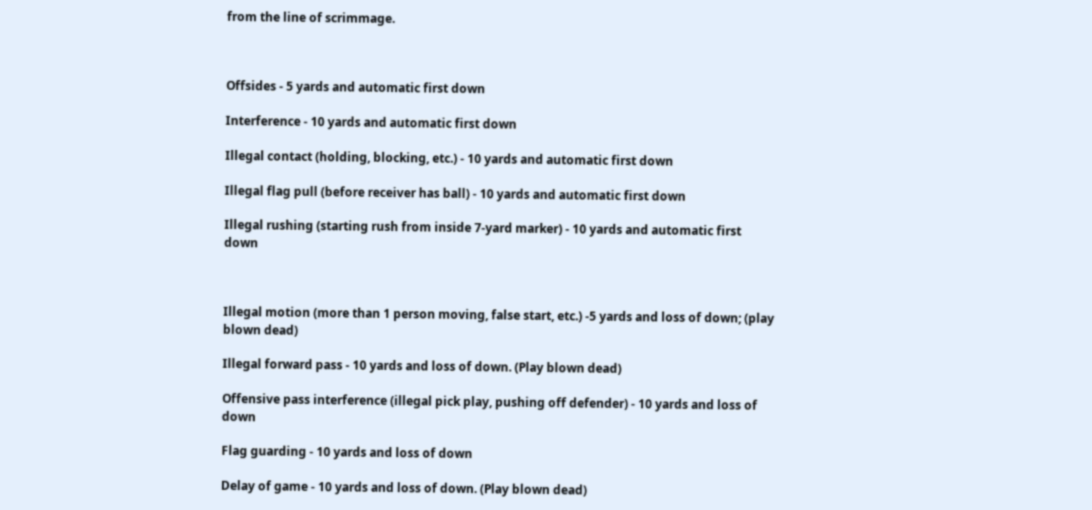from the line of scrimmage.



Offsides - 5 yards and automatic first down

Interference - 10 yards and automatic first down

Illegal contact (holding, blocking, etc.) - 10 yards and automatic first down

Illegal flag pull (before receiver has ball) - 10 yards and automatic first down

Illegal rushing (starting rush from inside 7-yard marker) - 10 yards and automatic first down



Illegal motion (more than 1 person moving, false start, etc.) -5 yards and loss of down; (play blown dead)

Illegal forward pass - 10 yards and loss of down. (Play blown dead)

Offensive pass interference (illegal pick play, pushing off defender) - 10 yards and loss of down

Flag guarding - 10 yards and loss of down

Delay of game - 10 yards and loss of down. (Play blown dead)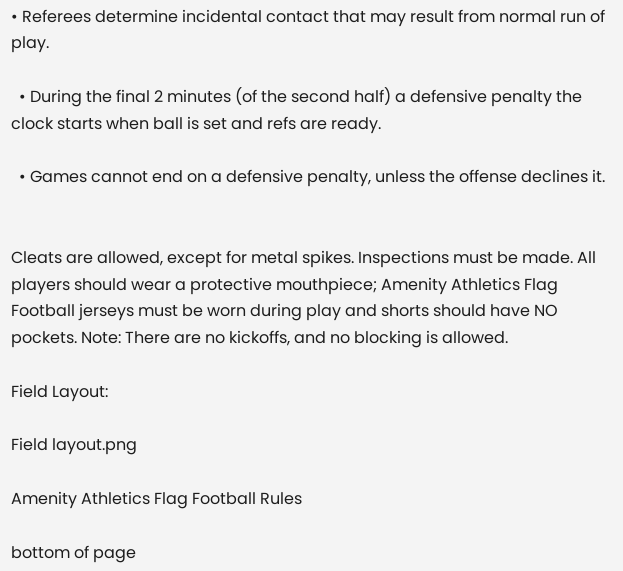• Referees determine incidental contact that may result from normal run of play.

  • During the final 2 minutes (of the second half) a defensive penalty the clock starts when ball is set and refs are ready.

  • Games cannot end on a defensive penalty, unless the offense declines it.


Cleats are allowed, except for metal spikes. Inspections must be made. All players should wear a protective mouthpiece; Amenity Athletics Flag Football jerseys must be worn during play and shorts should have NO pockets. Note: There are no kickoffs, and no blocking is allowed.

Field Layout:

Field layout.png

Amenity Athletics Flag Football Rules

bottom of page